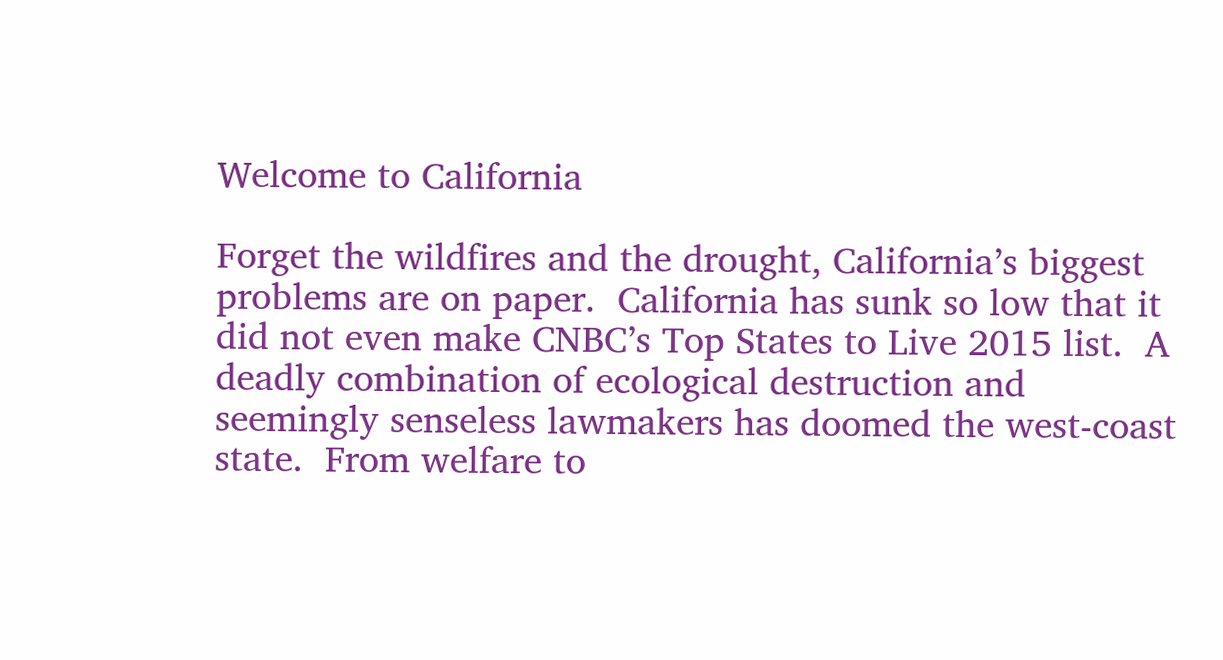Welcome to California

Forget the wildfires and the drought, California’s biggest problems are on paper.  California has sunk so low that it did not even make CNBC’s Top States to Live 2015 list.  A deadly combination of ecological destruction and seemingly senseless lawmakers has doomed the west-coast state.  From welfare to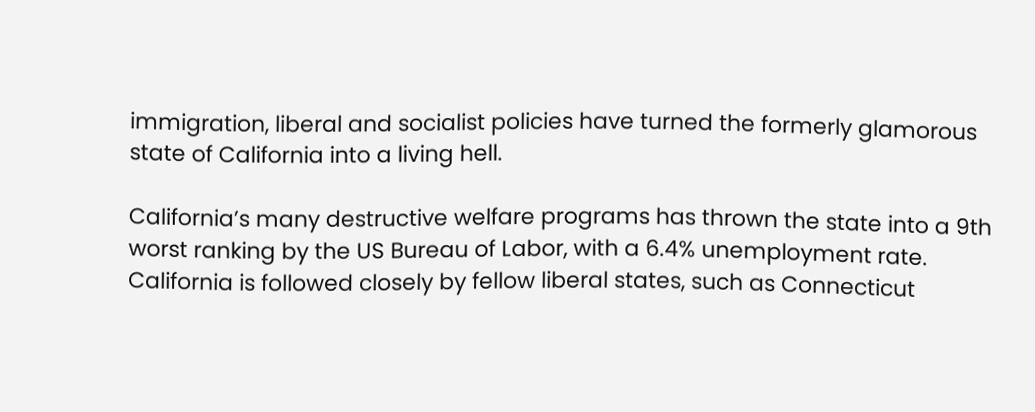immigration, liberal and socialist policies have turned the formerly glamorous state of California into a living hell.

California’s many destructive welfare programs has thrown the state into a 9th worst ranking by the US Bureau of Labor, with a 6.4% unemployment rate.  California is followed closely by fellow liberal states, such as Connecticut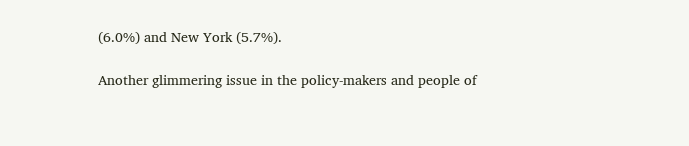(6.0%) and New York (5.7%).

Another glimmering issue in the policy-makers and people of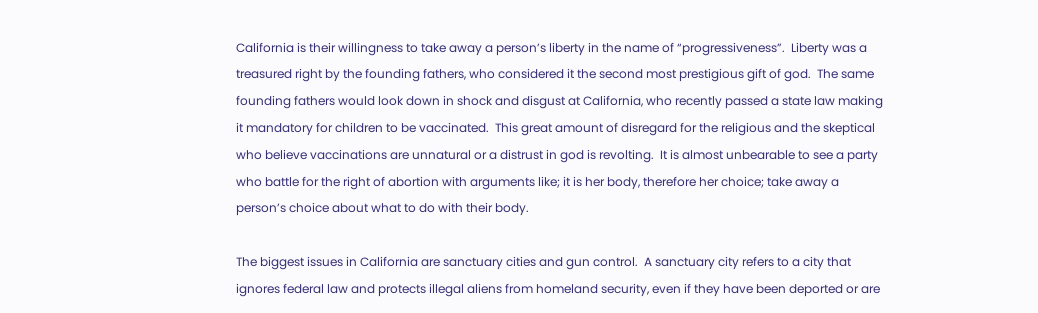California is their willingness to take away a person’s liberty in the name of “progressiveness”.  Liberty was a treasured right by the founding fathers, who considered it the second most prestigious gift of god.  The same founding fathers would look down in shock and disgust at California, who recently passed a state law making it mandatory for children to be vaccinated.  This great amount of disregard for the religious and the skeptical who believe vaccinations are unnatural or a distrust in god is revolting.  It is almost unbearable to see a party who battle for the right of abortion with arguments like; it is her body, therefore her choice; take away a person’s choice about what to do with their body.

The biggest issues in California are sanctuary cities and gun control.  A sanctuary city refers to a city that ignores federal law and protects illegal aliens from homeland security, even if they have been deported or are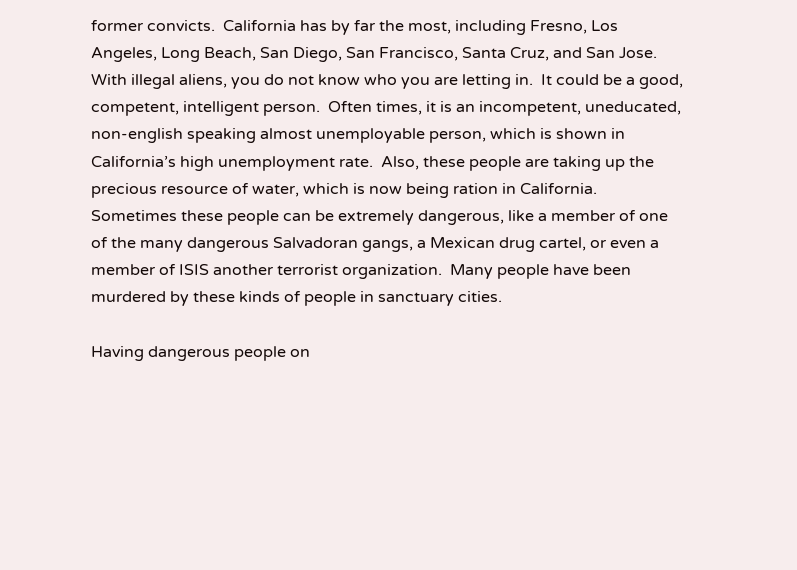former convicts.  California has by far the most, including Fresno, Los Angeles, Long Beach, San Diego, San Francisco, Santa Cruz, and San Jose.  With illegal aliens, you do not know who you are letting in.  It could be a good, competent, intelligent person.  Often times, it is an incompetent, uneducated, non-english speaking almost unemployable person, which is shown in California’s high unemployment rate.  Also, these people are taking up the precious resource of water, which is now being ration in California.  Sometimes these people can be extremely dangerous, like a member of one of the many dangerous Salvadoran gangs, a Mexican drug cartel, or even a member of ISIS another terrorist organization.  Many people have been murdered by these kinds of people in sanctuary cities.

Having dangerous people on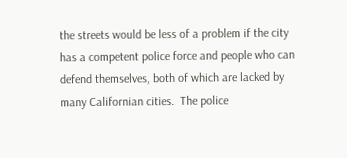the streets would be less of a problem if the city has a competent police force and people who can defend themselves, both of which are lacked by many Californian cities.  The police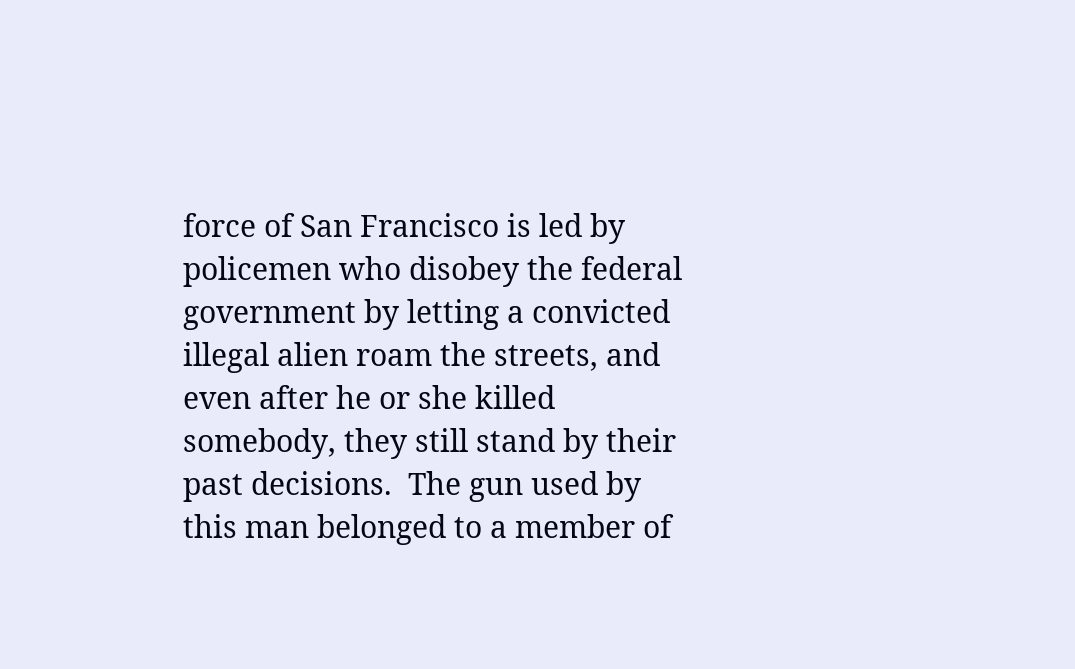force of San Francisco is led by policemen who disobey the federal government by letting a convicted illegal alien roam the streets, and even after he or she killed somebody, they still stand by their past decisions.  The gun used by this man belonged to a member of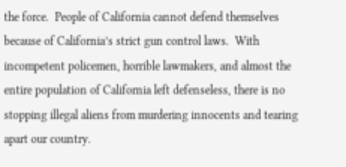the force.  People of California cannot defend themselves because of California’s strict gun control laws.  With incompetent policemen, horrible lawmakers, and almost the entire population of California left defenseless, there is no stopping illegal aliens from murdering innocents and tearing apart our country.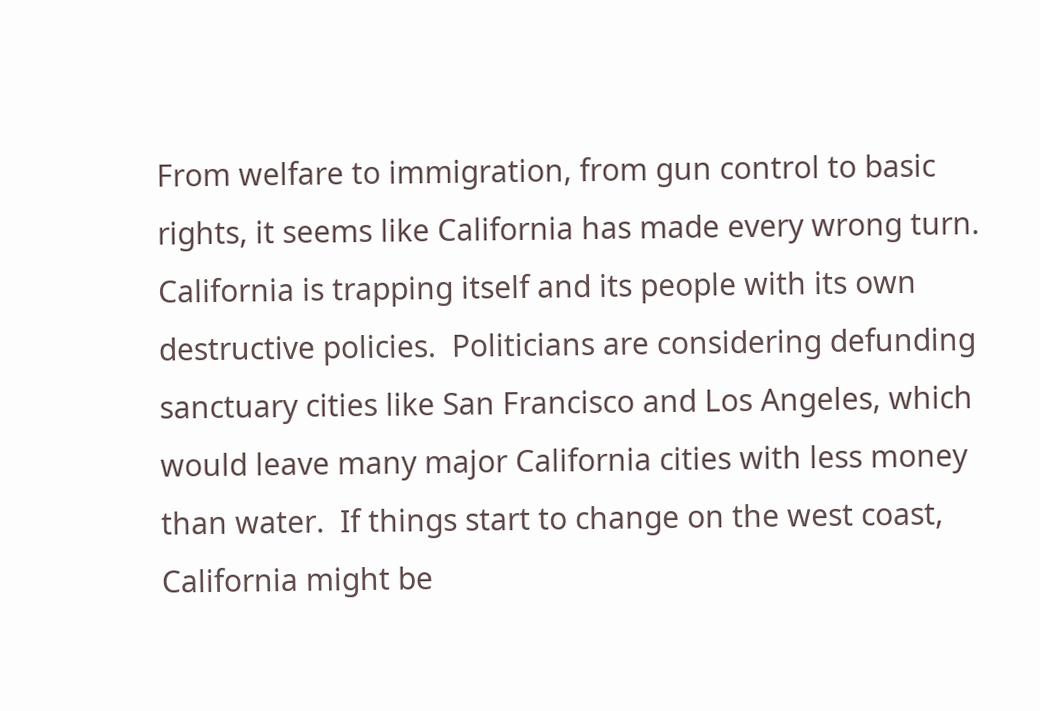From welfare to immigration, from gun control to basic rights, it seems like California has made every wrong turn.  California is trapping itself and its people with its own destructive policies.  Politicians are considering defunding sanctuary cities like San Francisco and Los Angeles, which would leave many major California cities with less money than water.  If things start to change on the west coast, California might be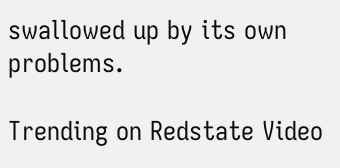swallowed up by its own problems.

Trending on Redstate Video